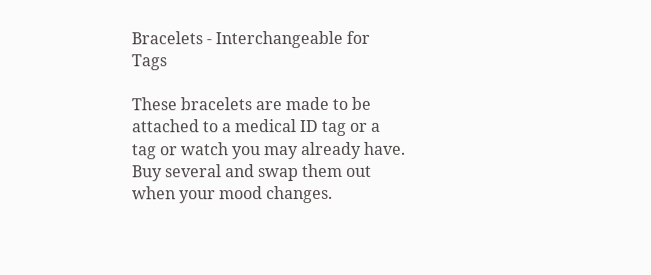Bracelets - Interchangeable for Tags

These bracelets are made to be attached to a medical ID tag or a tag or watch you may already have.
Buy several and swap them out when your mood changes.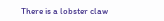There is a lobster claw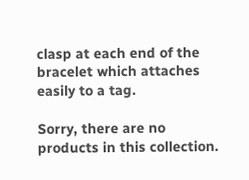clasp at each end of the bracelet which attaches easily to a tag.

Sorry, there are no products in this collection.